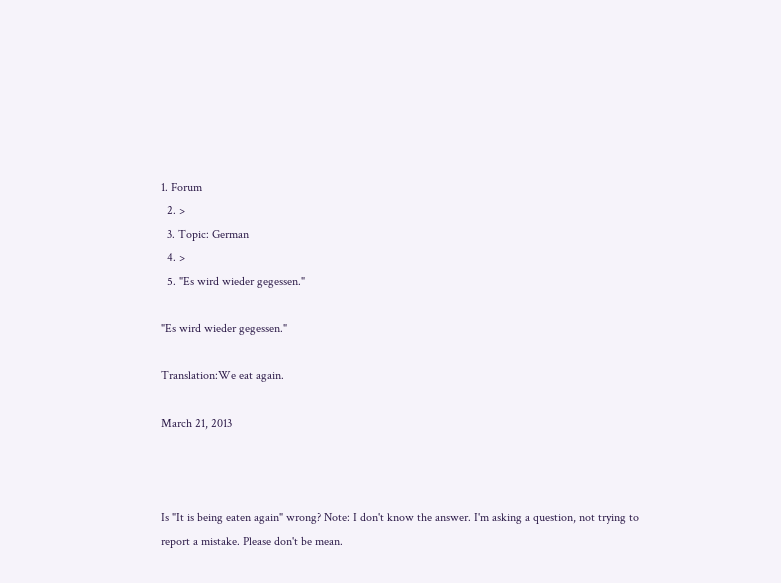1. Forum
  2. >
  3. Topic: German
  4. >
  5. "Es wird wieder gegessen."

"Es wird wieder gegessen."

Translation:We eat again.

March 21, 2013



Is "It is being eaten again" wrong? Note: I don't know the answer. I'm asking a question, not trying to report a mistake. Please don't be mean.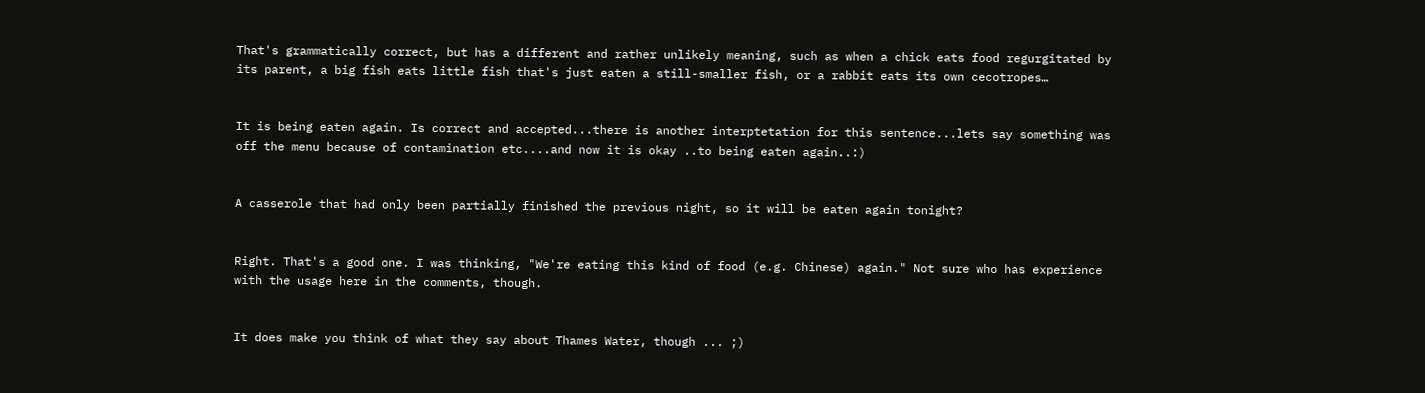That's grammatically correct, but has a different and rather unlikely meaning, such as when a chick eats food regurgitated by its parent, a big fish eats little fish that's just eaten a still-smaller fish, or a rabbit eats its own cecotropes…


It is being eaten again. Is correct and accepted...there is another interptetation for this sentence...lets say something was off the menu because of contamination etc....and now it is okay ..to being eaten again..:)


A casserole that had only been partially finished the previous night, so it will be eaten again tonight?


Right. That's a good one. I was thinking, "We're eating this kind of food (e.g. Chinese) again." Not sure who has experience with the usage here in the comments, though.


It does make you think of what they say about Thames Water, though ... ;)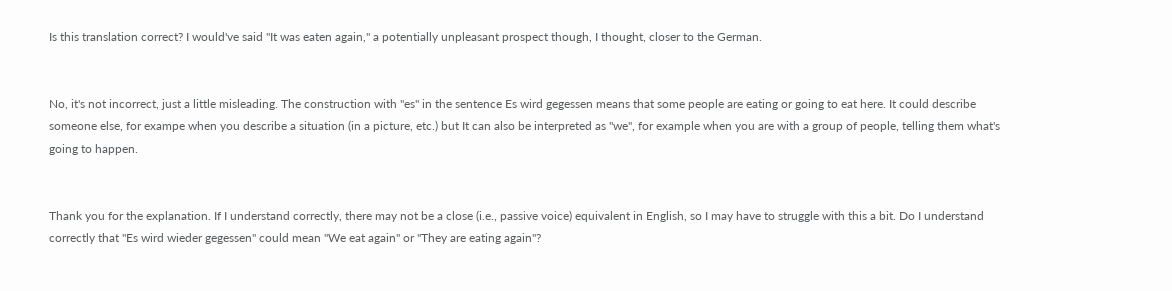Is this translation correct? I would've said "It was eaten again," a potentially unpleasant prospect though, I thought, closer to the German.


No, it's not incorrect, just a little misleading. The construction with "es" in the sentence Es wird gegessen means that some people are eating or going to eat here. It could describe someone else, for exampe when you describe a situation (in a picture, etc.) but It can also be interpreted as "we", for example when you are with a group of people, telling them what's going to happen.


Thank you for the explanation. If I understand correctly, there may not be a close (i.e., passive voice) equivalent in English, so I may have to struggle with this a bit. Do I understand correctly that "Es wird wieder gegessen" could mean "We eat again" or "They are eating again"?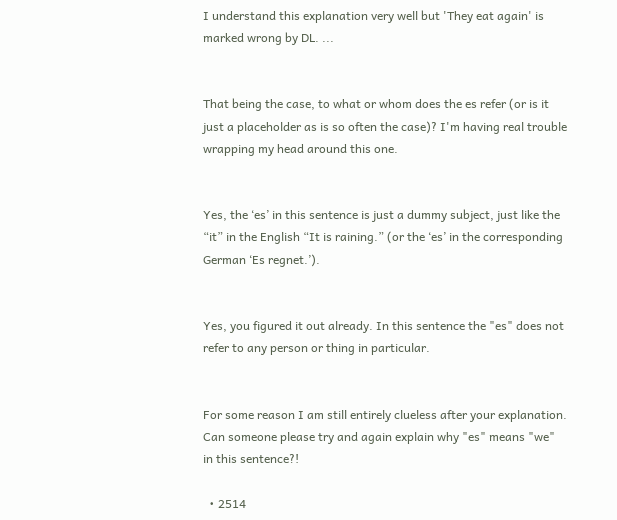I understand this explanation very well but 'They eat again' is marked wrong by DL. ...


That being the case, to what or whom does the es refer (or is it just a placeholder as is so often the case)? I'm having real trouble wrapping my head around this one.


Yes, the ‘es’ in this sentence is just a dummy subject, just like the “it” in the English “It is raining.” (or the ‘es’ in the corresponding German ‘Es regnet.’).


Yes, you figured it out already. In this sentence the "es" does not refer to any person or thing in particular.


For some reason I am still entirely clueless after your explanation. Can someone please try and again explain why "es" means "we" in this sentence?!

  • 2514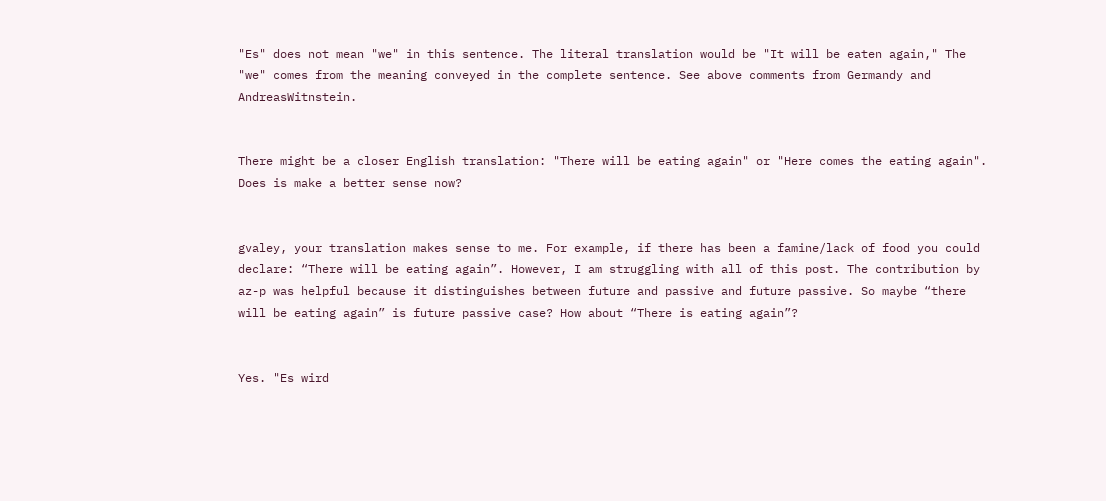"Es" does not mean "we" in this sentence. The literal translation would be "It will be eaten again," The "we" comes from the meaning conveyed in the complete sentence. See above comments from Germandy and AndreasWitnstein.


There might be a closer English translation: "There will be eating again" or "Here comes the eating again". Does is make a better sense now?


gvaley, your translation makes sense to me. For example, if there has been a famine/lack of food you could declare: “There will be eating again”. However, I am struggling with all of this post. The contribution by az-p was helpful because it distinguishes between future and passive and future passive. So maybe “there will be eating again” is future passive case? How about “There is eating again”?


Yes. "Es wird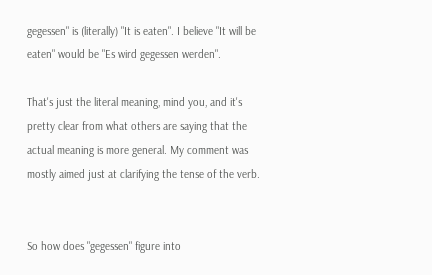gegessen" is (literally) "It is eaten". I believe "It will be eaten" would be "Es wird gegessen werden".

That's just the literal meaning, mind you, and it's pretty clear from what others are saying that the actual meaning is more general. My comment was mostly aimed just at clarifying the tense of the verb.


So how does "gegessen" figure into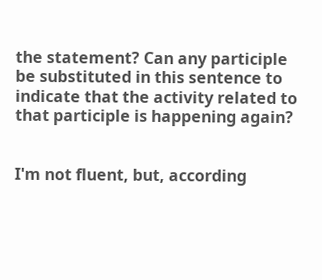the statement? Can any participle be substituted in this sentence to indicate that the activity related to that participle is happening again?


I'm not fluent, but, according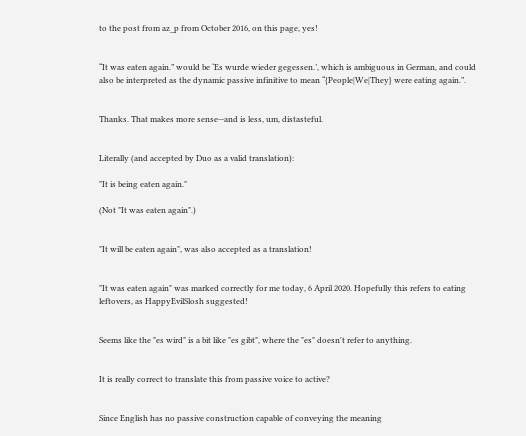to the post from az_p from October 2016, on this page, yes!


“It was eaten again.” would be ‘Es wurde wieder gegessen.’, which is ambiguous in German, and could also be interpreted as the dynamic passive infinitive to mean “{People|We|They} were eating again.”.


Thanks. That makes more sense--and is less, um, distasteful.


Literally (and accepted by Duo as a valid translation):

"It is being eaten again."

(Not "It was eaten again".)


"It will be eaten again", was also accepted as a translation!


"It was eaten again" was marked correctly for me today, 6 April 2020. Hopefully this refers to eating leftovers, as HappyEvilSlosh suggested!


Seems like the "es wird" is a bit like "es gibt", where the "es" doesn't refer to anything.


It is really correct to translate this from passive voice to active?


Since English has no passive construction capable of conveying the meaning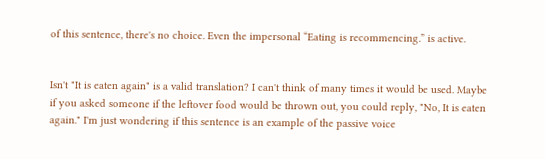of this sentence, there's no choice. Even the impersonal “Eating is recommencing.” is active.


Isn't "It is eaten again" is a valid translation? I can't think of many times it would be used. Maybe if you asked someone if the leftover food would be thrown out, you could reply, "No, It is eaten again." I'm just wondering if this sentence is an example of the passive voice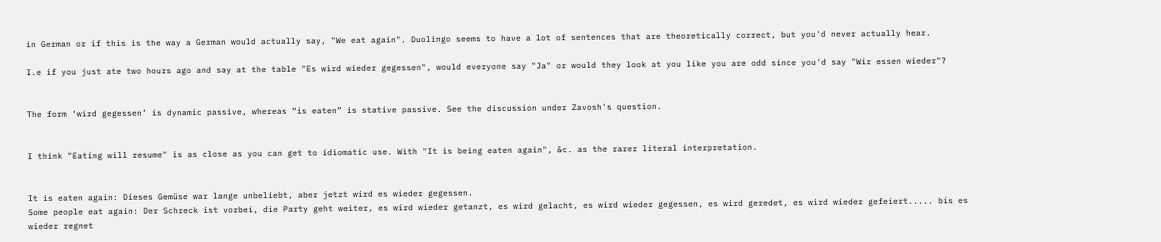in German or if this is the way a German would actually say, "We eat again". Duolingo seems to have a lot of sentences that are theoretically correct, but you'd never actually hear.

I.e if you just ate two hours ago and say at the table "Es wird wieder gegessen", would everyone say "Ja" or would they look at you like you are odd since you'd say "Wir essen wieder"?


The form ‘wird gegessen’ is dynamic passive, whereas “is eaten” is stative passive. See the discussion under Zavosh's question.


I think "Eating will resume" is as close as you can get to idiomatic use. With "It is being eaten again", &c. as the rarer literal interpretation.


It is eaten again: Dieses Gemüse war lange unbeliebt, aber jetzt wird es wieder gegessen.
Some people eat again: Der Schreck ist vorbei, die Party geht weiter, es wird wieder getanzt, es wird gelacht, es wird wieder gegessen, es wird geredet, es wird wieder gefeiert..... bis es wieder regnet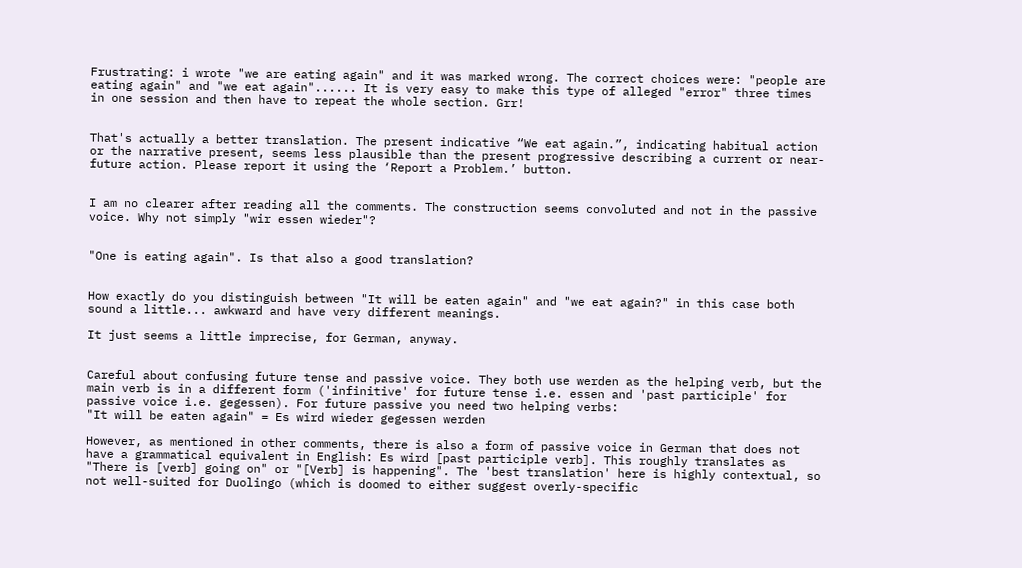Frustrating: i wrote "we are eating again" and it was marked wrong. The correct choices were: "people are eating again" and "we eat again"...... It is very easy to make this type of alleged "error" three times in one session and then have to repeat the whole section. Grr!


That's actually a better translation. The present indicative “We eat again.”, indicating habitual action or the narrative present, seems less plausible than the present progressive describing a current or near-future action. Please report it using the ‘Report a Problem.’ button.


I am no clearer after reading all the comments. The construction seems convoluted and not in the passive voice. Why not simply "wir essen wieder"?


"One is eating again". Is that also a good translation?


How exactly do you distinguish between "It will be eaten again" and "we eat again?" in this case both sound a little... awkward and have very different meanings.

It just seems a little imprecise, for German, anyway.


Careful about confusing future tense and passive voice. They both use werden as the helping verb, but the main verb is in a different form ('infinitive' for future tense i.e. essen and 'past participle' for passive voice i.e. gegessen). For future passive you need two helping verbs:
"It will be eaten again" = Es wird wieder gegessen werden

However, as mentioned in other comments, there is also a form of passive voice in German that does not have a grammatical equivalent in English: Es wird [past participle verb]. This roughly translates as "There is [verb] going on" or "[Verb] is happening". The 'best translation' here is highly contextual, so not well-suited for Duolingo (which is doomed to either suggest overly-specific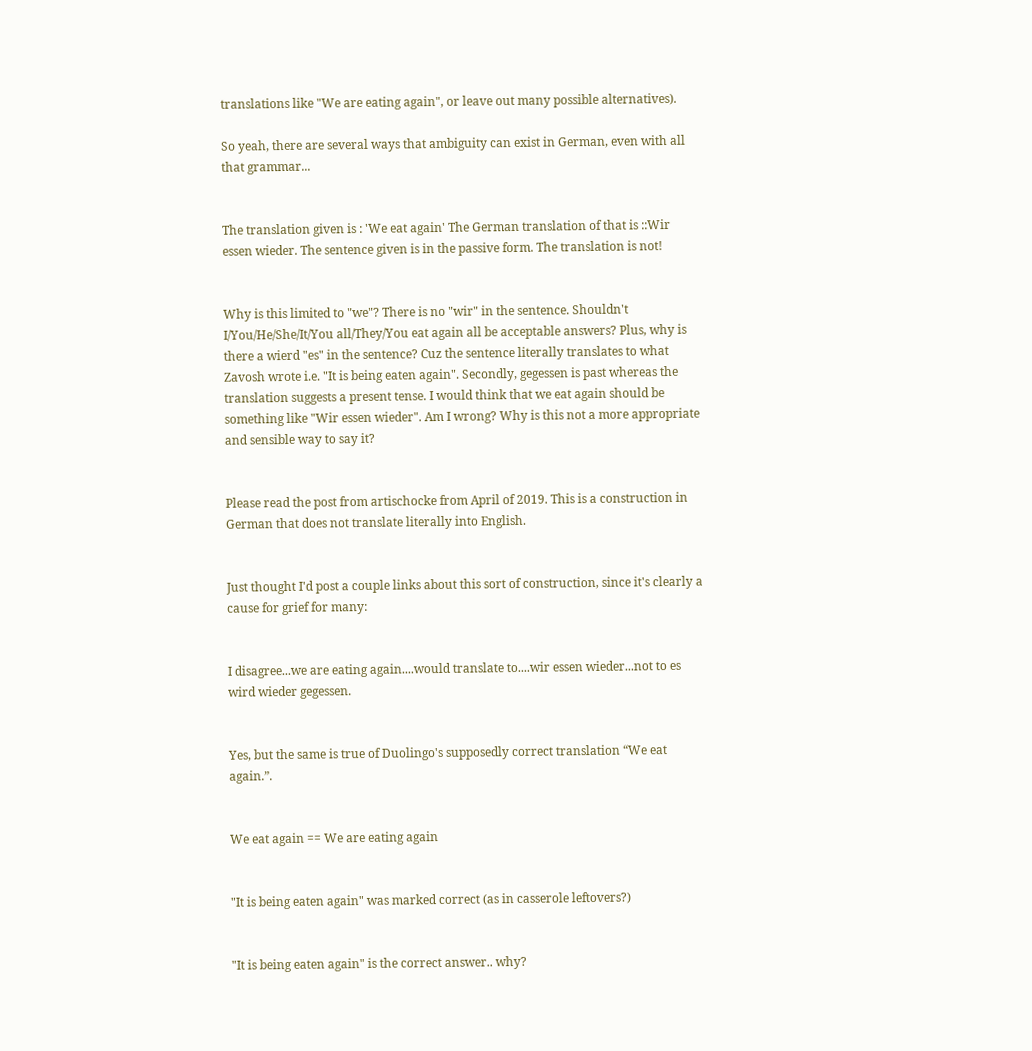translations like "We are eating again", or leave out many possible alternatives).

So yeah, there are several ways that ambiguity can exist in German, even with all that grammar...


The translation given is : 'We eat again' The German translation of that is ::Wir essen wieder. The sentence given is in the passive form. The translation is not!


Why is this limited to "we"? There is no "wir" in the sentence. Shouldn't I/You/He/She/It/You all/They/You eat again all be acceptable answers? Plus, why is there a wierd "es" in the sentence? Cuz the sentence literally translates to what Zavosh wrote i.e. "It is being eaten again". Secondly, gegessen is past whereas the translation suggests a present tense. I would think that we eat again should be something like "Wir essen wieder". Am I wrong? Why is this not a more appropriate and sensible way to say it?


Please read the post from artischocke from April of 2019. This is a construction in German that does not translate literally into English.


Just thought I'd post a couple links about this sort of construction, since it's clearly a cause for grief for many:


I disagree...we are eating again....would translate to....wir essen wieder...not to es wird wieder gegessen.


Yes, but the same is true of Duolingo's supposedly correct translation “We eat again.”.


We eat again == We are eating again


"It is being eaten again" was marked correct (as in casserole leftovers?)


"It is being eaten again" is the correct answer.. why?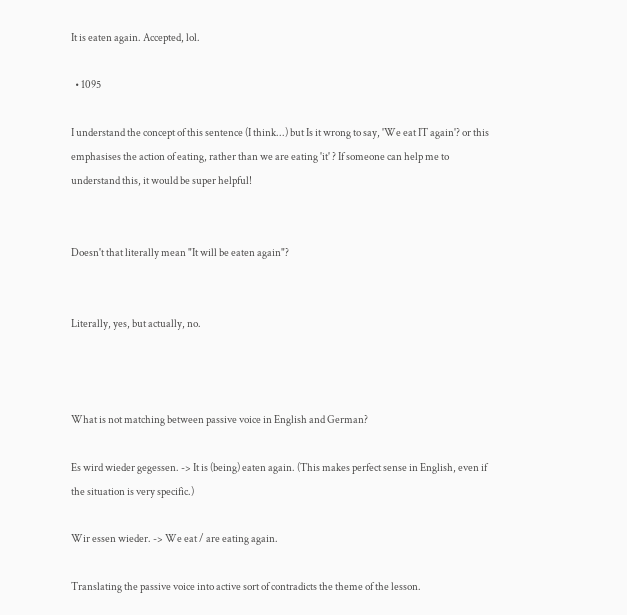It is eaten again. Accepted, lol.

  • 1095

I understand the concept of this sentence (I think...) but Is it wrong to say, 'We eat IT again'? or this emphasises the action of eating, rather than we are eating 'it' ? If someone can help me to understand this, it would be super helpful!


Doesn't that literally mean "It will be eaten again"?


Literally, yes, but actually, no.



What is not matching between passive voice in English and German?

Es wird wieder gegessen. -> It is (being) eaten again. (This makes perfect sense in English, even if the situation is very specific.)

Wir essen wieder. -> We eat / are eating again.

Translating the passive voice into active sort of contradicts the theme of the lesson.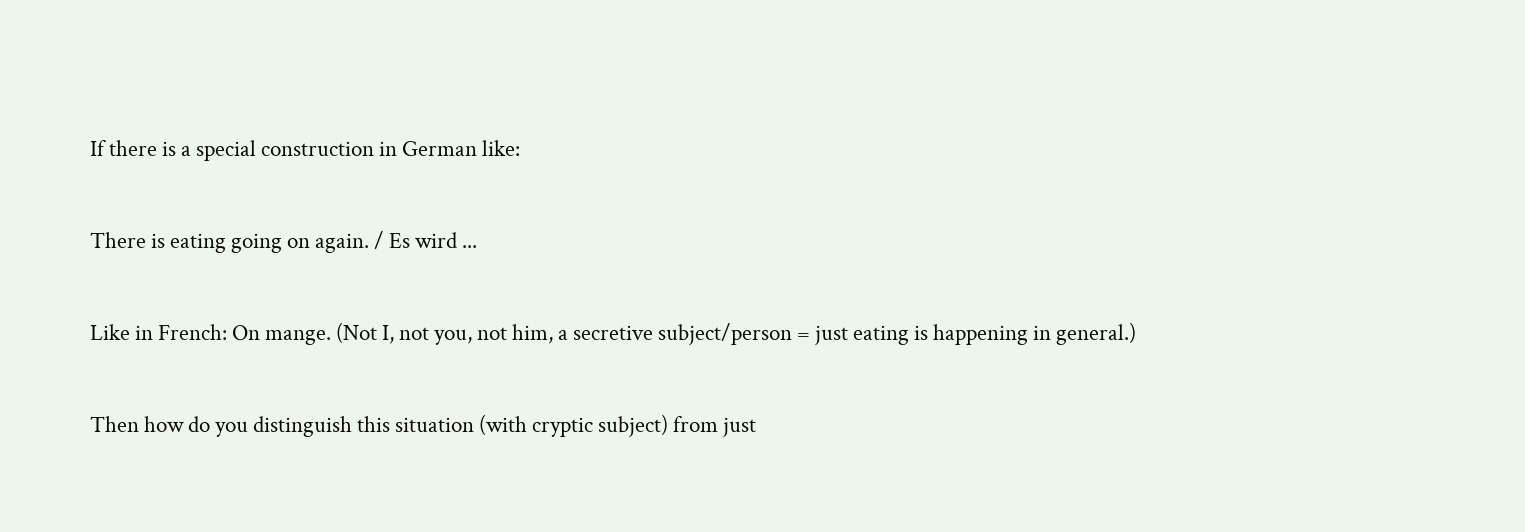If there is a special construction in German like:

There is eating going on again. / Es wird ...

Like in French: On mange. (Not I, not you, not him, a secretive subject/person = just eating is happening in general.)

Then how do you distinguish this situation (with cryptic subject) from just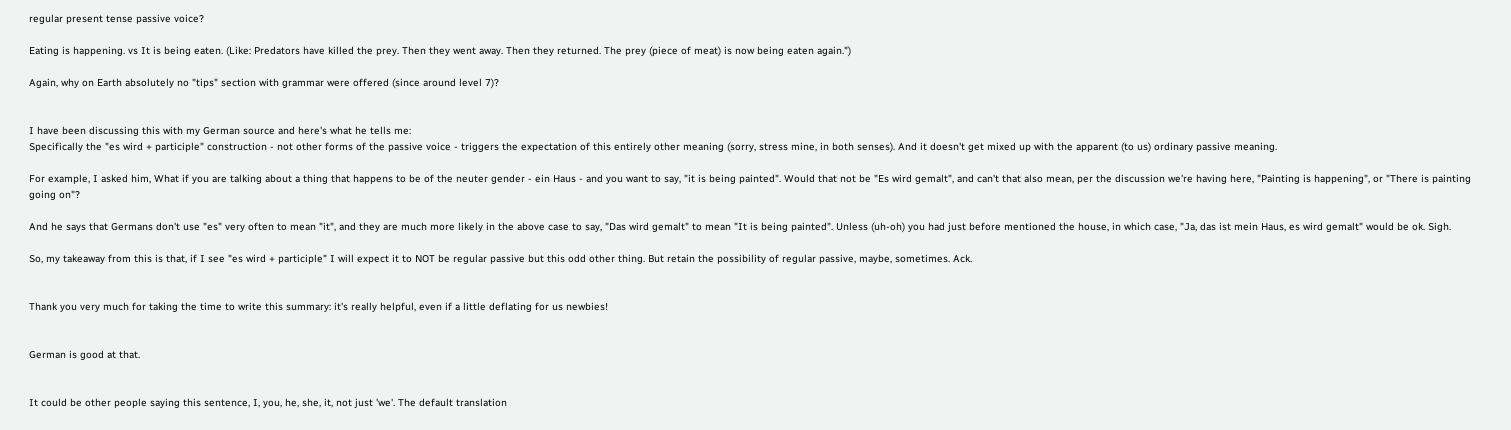regular present tense passive voice?

Eating is happening. vs It is being eaten. (Like: Predators have killed the prey. Then they went away. Then they returned. The prey (piece of meat) is now being eaten again.")

Again, why on Earth absolutely no "tips" section with grammar were offered (since around level 7)?


I have been discussing this with my German source and here's what he tells me:
Specifically the "es wird + participle" construction - not other forms of the passive voice - triggers the expectation of this entirely other meaning (sorry, stress mine, in both senses). And it doesn't get mixed up with the apparent (to us) ordinary passive meaning.

For example, I asked him, What if you are talking about a thing that happens to be of the neuter gender - ein Haus - and you want to say, "it is being painted". Would that not be "Es wird gemalt", and can't that also mean, per the discussion we're having here, "Painting is happening", or "There is painting going on"?

And he says that Germans don't use "es" very often to mean "it", and they are much more likely in the above case to say, "Das wird gemalt" to mean "It is being painted". Unless (uh-oh) you had just before mentioned the house, in which case, "Ja, das ist mein Haus, es wird gemalt" would be ok. Sigh.

So, my takeaway from this is that, if I see "es wird + participle" I will expect it to NOT be regular passive but this odd other thing. But retain the possibility of regular passive, maybe, sometimes. Ack.


Thank you very much for taking the time to write this summary: it's really helpful, even if a little deflating for us newbies!


German is good at that.


It could be other people saying this sentence, I, you, he, she, it, not just 'we'. The default translation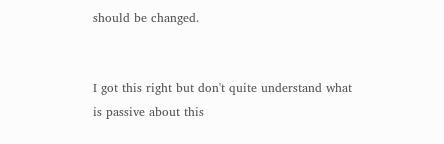should be changed.


I got this right but don't quite understand what is passive about this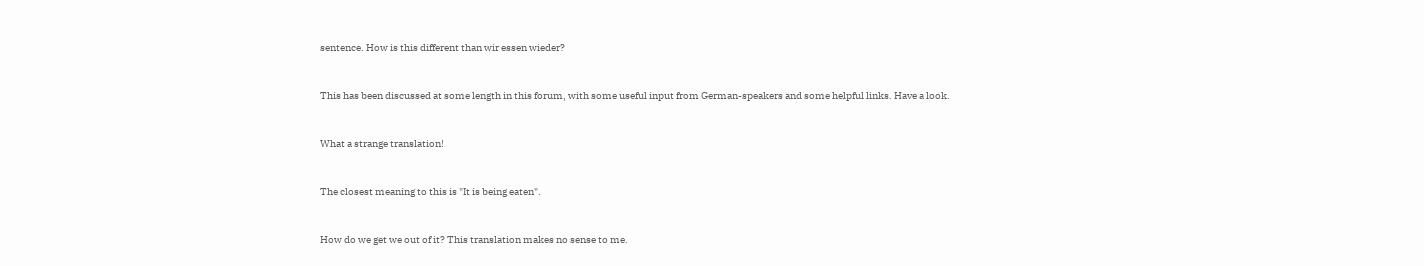sentence. How is this different than wir essen wieder?


This has been discussed at some length in this forum, with some useful input from German-speakers and some helpful links. Have a look.


What a strange translation!


The closest meaning to this is "It is being eaten".


How do we get we out of it? This translation makes no sense to me.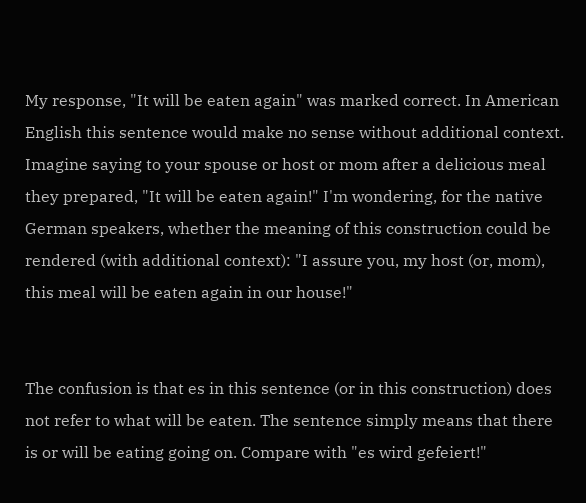My response, "It will be eaten again" was marked correct. In American English this sentence would make no sense without additional context. Imagine saying to your spouse or host or mom after a delicious meal they prepared, "It will be eaten again!" I'm wondering, for the native German speakers, whether the meaning of this construction could be rendered (with additional context): "I assure you, my host (or, mom), this meal will be eaten again in our house!"


The confusion is that es in this sentence (or in this construction) does not refer to what will be eaten. The sentence simply means that there is or will be eating going on. Compare with "es wird gefeiert!"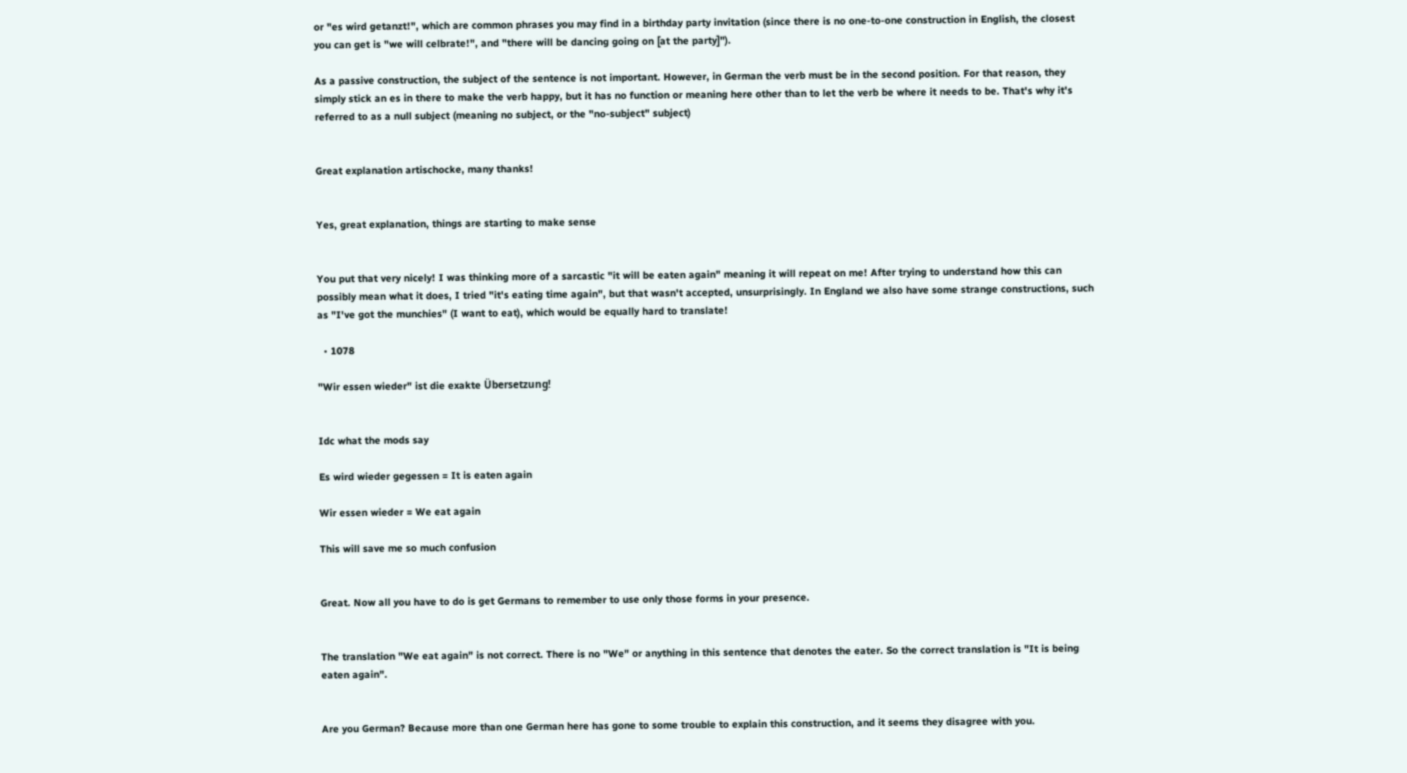or "es wird getanzt!", which are common phrases you may find in a birthday party invitation (since there is no one-to-one construction in English, the closest you can get is "we will celbrate!", and "there will be dancing going on [at the party]").

As a passive construction, the subject of the sentence is not important. However, in German the verb must be in the second position. For that reason, they simply stick an es in there to make the verb happy, but it has no function or meaning here other than to let the verb be where it needs to be. That's why it's referred to as a null subject (meaning no subject, or the "no-subject" subject)


Great explanation artischocke, many thanks!


Yes, great explanation, things are starting to make sense


You put that very nicely! I was thinking more of a sarcastic "it will be eaten again" meaning it will repeat on me! After trying to understand how this can possibly mean what it does, I tried "it's eating time again", but that wasn't accepted, unsurprisingly. In England we also have some strange constructions, such as "I've got the munchies" (I want to eat), which would be equally hard to translate!

  • 1078

"Wir essen wieder" ist die exakte Übersetzung!


Idc what the mods say

Es wird wieder gegessen = It is eaten again

Wir essen wieder = We eat again

This will save me so much confusion


Great. Now all you have to do is get Germans to remember to use only those forms in your presence.


The translation "We eat again" is not correct. There is no "We" or anything in this sentence that denotes the eater. So the correct translation is "It is being eaten again".


Are you German? Because more than one German here has gone to some trouble to explain this construction, and it seems they disagree with you.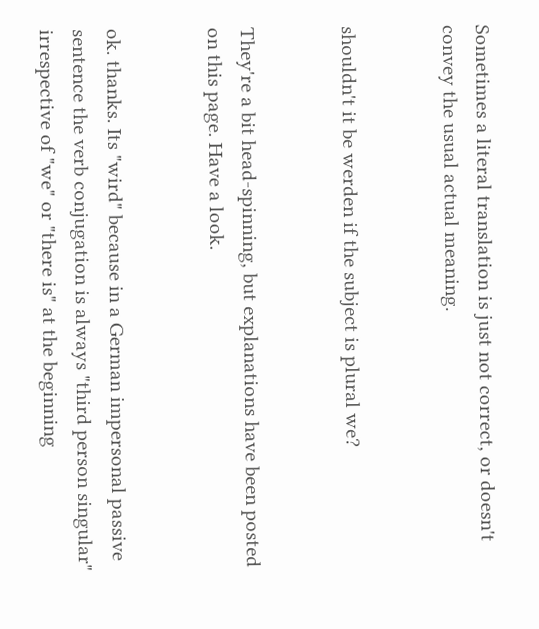Sometimes a literal translation is just not correct, or doesn't convey the usual actual meaning.


shouldn't it be werden if the subject is plural we?


They're a bit head-spinning, but explanations have been posted on this page. Have a look.


ok. thanks. Its "wird" because in a German impersonal passive sentence the verb conjugation is always "third person singular" irrespective of "we" or "there is" at the beginning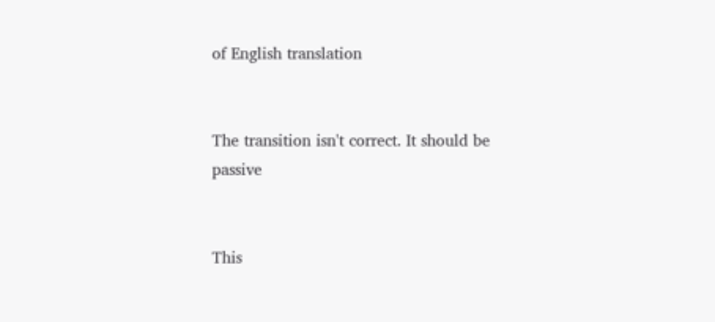of English translation


The transition isn't correct. It should be passive


This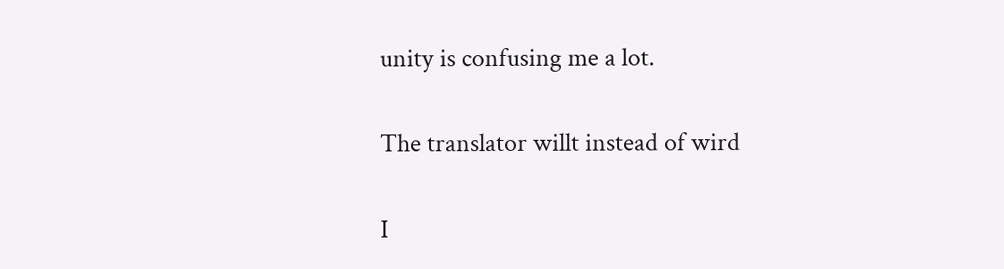unity is confusing me a lot.


The translator willt instead of wird


I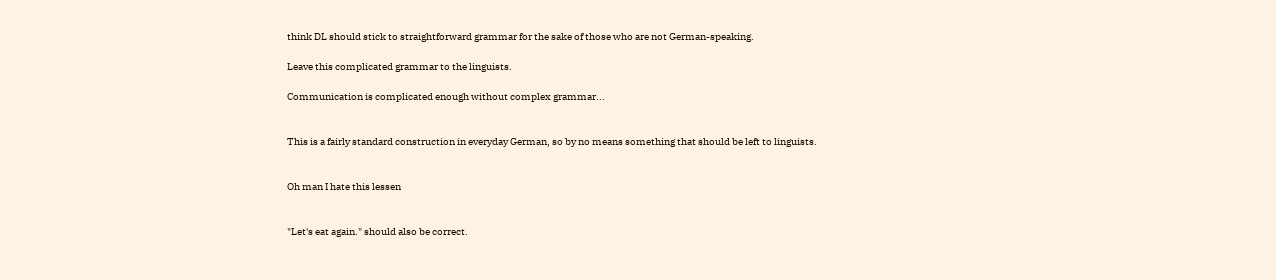think DL should stick to straightforward grammar for the sake of those who are not German-speaking.

Leave this complicated grammar to the linguists.

Communication is complicated enough without complex grammar...


This is a fairly standard construction in everyday German, so by no means something that should be left to linguists.


Oh man I hate this lessen


"Let's eat again." should also be correct.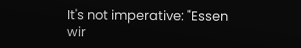It's not imperative: "Essen wir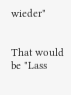wieder"


That would be "Lass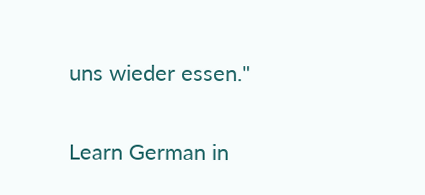uns wieder essen."

Learn German in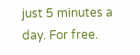just 5 minutes a day. For free.